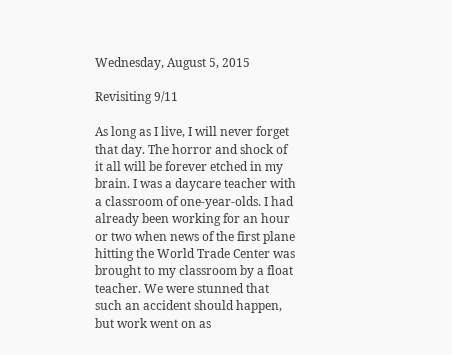Wednesday, August 5, 2015

Revisiting 9/11

As long as I live, I will never forget that day. The horror and shock of it all will be forever etched in my brain. I was a daycare teacher with a classroom of one-year-olds. I had already been working for an hour or two when news of the first plane hitting the World Trade Center was brought to my classroom by a float teacher. We were stunned that such an accident should happen, but work went on as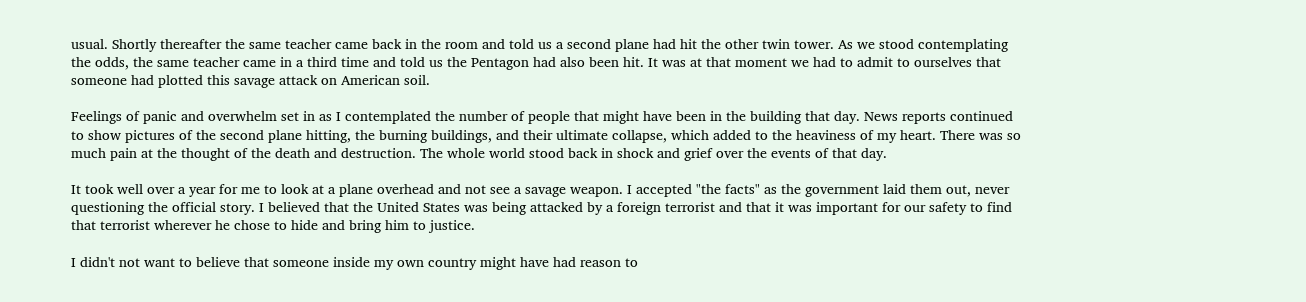usual. Shortly thereafter the same teacher came back in the room and told us a second plane had hit the other twin tower. As we stood contemplating the odds, the same teacher came in a third time and told us the Pentagon had also been hit. It was at that moment we had to admit to ourselves that someone had plotted this savage attack on American soil.

Feelings of panic and overwhelm set in as I contemplated the number of people that might have been in the building that day. News reports continued to show pictures of the second plane hitting, the burning buildings, and their ultimate collapse, which added to the heaviness of my heart. There was so much pain at the thought of the death and destruction. The whole world stood back in shock and grief over the events of that day.

It took well over a year for me to look at a plane overhead and not see a savage weapon. I accepted "the facts" as the government laid them out, never questioning the official story. I believed that the United States was being attacked by a foreign terrorist and that it was important for our safety to find that terrorist wherever he chose to hide and bring him to justice.

I didn't not want to believe that someone inside my own country might have had reason to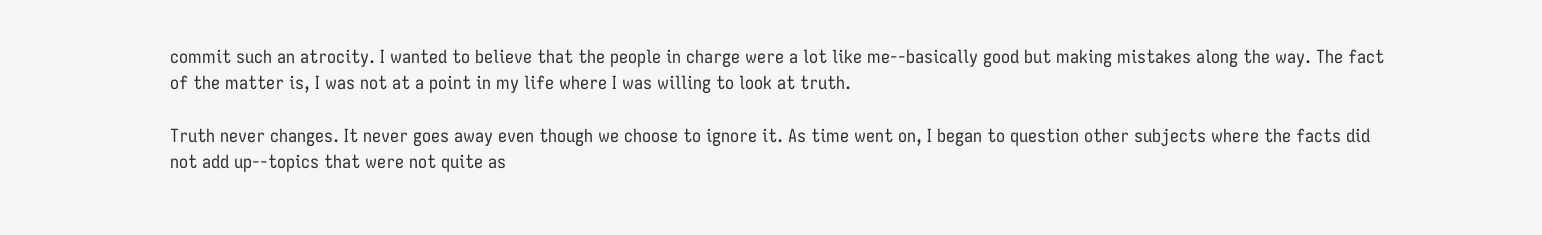commit such an atrocity. I wanted to believe that the people in charge were a lot like me--basically good but making mistakes along the way. The fact of the matter is, I was not at a point in my life where I was willing to look at truth.

Truth never changes. It never goes away even though we choose to ignore it. As time went on, I began to question other subjects where the facts did not add up--topics that were not quite as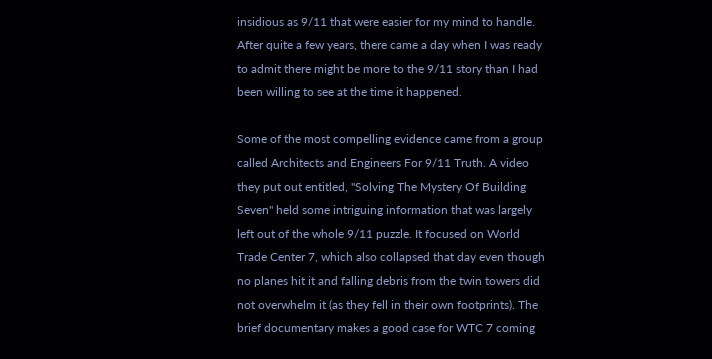insidious as 9/11 that were easier for my mind to handle. After quite a few years, there came a day when I was ready to admit there might be more to the 9/11 story than I had been willing to see at the time it happened.

Some of the most compelling evidence came from a group called Architects and Engineers For 9/11 Truth. A video they put out entitled, "Solving The Mystery Of Building Seven" held some intriguing information that was largely left out of the whole 9/11 puzzle. It focused on World Trade Center 7, which also collapsed that day even though no planes hit it and falling debris from the twin towers did not overwhelm it (as they fell in their own footprints). The brief documentary makes a good case for WTC 7 coming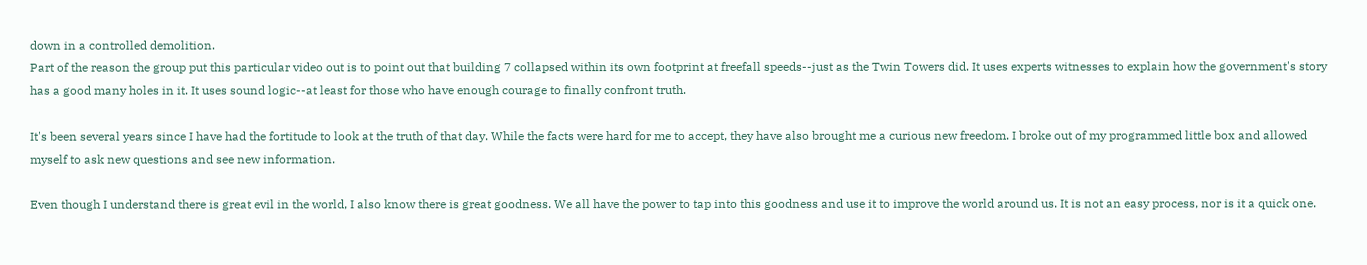down in a controlled demolition.
Part of the reason the group put this particular video out is to point out that building 7 collapsed within its own footprint at freefall speeds--just as the Twin Towers did. It uses experts witnesses to explain how the government's story has a good many holes in it. It uses sound logic--at least for those who have enough courage to finally confront truth.

It's been several years since I have had the fortitude to look at the truth of that day. While the facts were hard for me to accept, they have also brought me a curious new freedom. I broke out of my programmed little box and allowed myself to ask new questions and see new information.

Even though I understand there is great evil in the world, I also know there is great goodness. We all have the power to tap into this goodness and use it to improve the world around us. It is not an easy process, nor is it a quick one.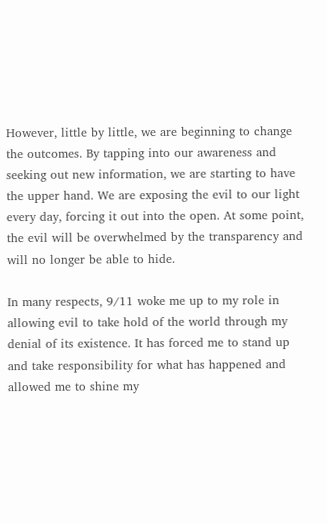However, little by little, we are beginning to change the outcomes. By tapping into our awareness and seeking out new information, we are starting to have the upper hand. We are exposing the evil to our light every day, forcing it out into the open. At some point, the evil will be overwhelmed by the transparency and will no longer be able to hide.

In many respects, 9/11 woke me up to my role in allowing evil to take hold of the world through my denial of its existence. It has forced me to stand up and take responsibility for what has happened and  allowed me to shine my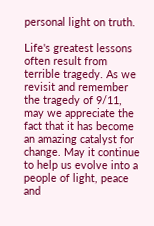personal light on truth.

Life's greatest lessons often result from terrible tragedy. As we revisit and remember the tragedy of 9/11, may we appreciate the fact that it has become an amazing catalyst for change. May it continue to help us evolve into a people of light, peace and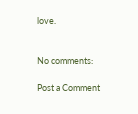love.


No comments:

Post a Comment